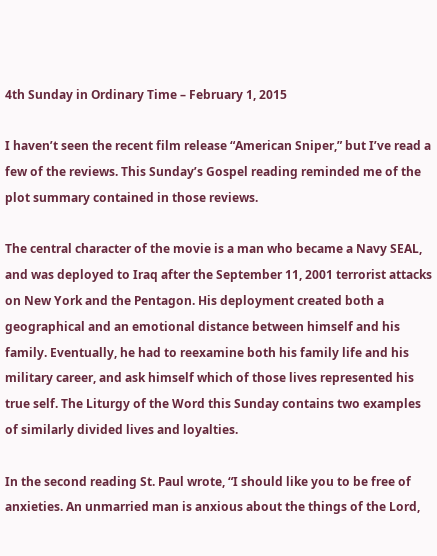4th Sunday in Ordinary Time – February 1, 2015

I haven’t seen the recent film release “American Sniper,” but I’ve read a few of the reviews. This Sunday’s Gospel reading reminded me of the plot summary contained in those reviews.

The central character of the movie is a man who became a Navy SEAL, and was deployed to Iraq after the September 11, 2001 terrorist attacks on New York and the Pentagon. His deployment created both a geographical and an emotional distance between himself and his family. Eventually, he had to reexamine both his family life and his military career, and ask himself which of those lives represented his true self. The Liturgy of the Word this Sunday contains two examples of similarly divided lives and loyalties.

In the second reading St. Paul wrote, “I should like you to be free of anxieties. An unmarried man is anxious about the things of the Lord,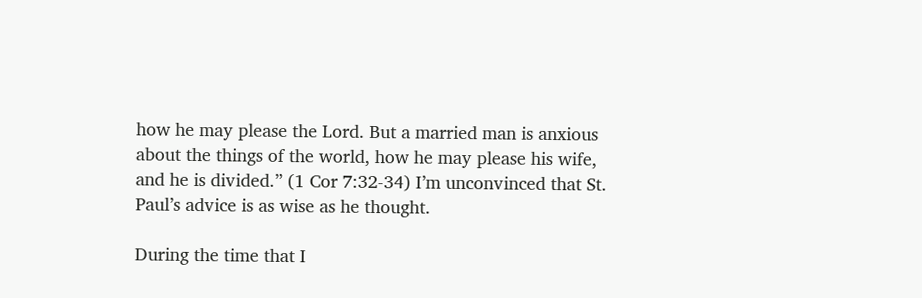how he may please the Lord. But a married man is anxious about the things of the world, how he may please his wife, and he is divided.” (1 Cor 7:32-34) I’m unconvinced that St. Paul’s advice is as wise as he thought.

During the time that I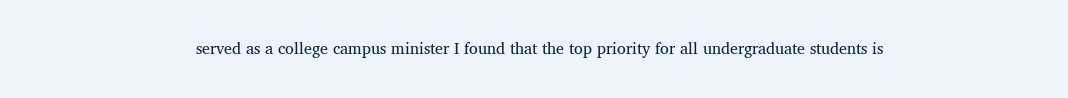served as a college campus minister I found that the top priority for all undergraduate students is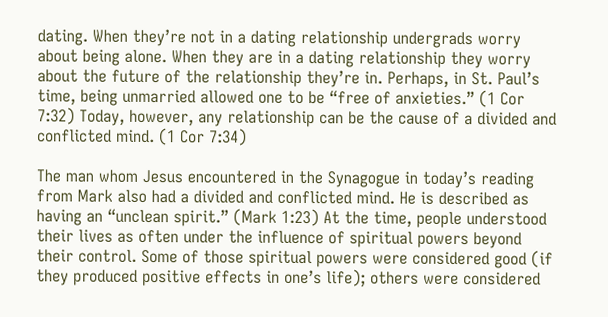dating. When they’re not in a dating relationship undergrads worry about being alone. When they are in a dating relationship they worry about the future of the relationship they’re in. Perhaps, in St. Paul’s time, being unmarried allowed one to be “free of anxieties.” (1 Cor 7:32) Today, however, any relationship can be the cause of a divided and conflicted mind. (1 Cor 7:34)

The man whom Jesus encountered in the Synagogue in today’s reading from Mark also had a divided and conflicted mind. He is described as having an “unclean spirit.” (Mark 1:23) At the time, people understood their lives as often under the influence of spiritual powers beyond their control. Some of those spiritual powers were considered good (if they produced positive effects in one’s life); others were considered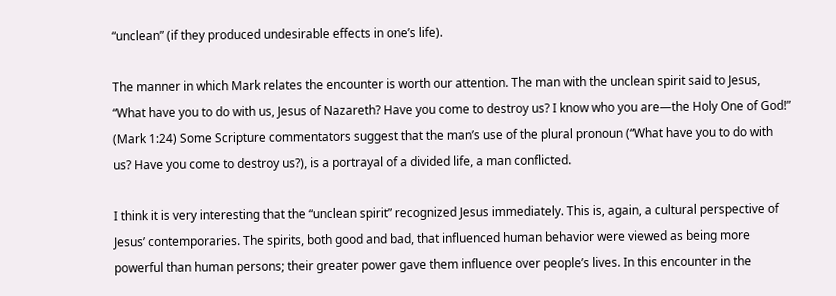“unclean” (if they produced undesirable effects in one’s life).

The manner in which Mark relates the encounter is worth our attention. The man with the unclean spirit said to Jesus, “What have you to do with us, Jesus of Nazareth? Have you come to destroy us? I know who you are—the Holy One of God!” (Mark 1:24) Some Scripture commentators suggest that the man’s use of the plural pronoun (“What have you to do with us? Have you come to destroy us?), is a portrayal of a divided life, a man conflicted.

I think it is very interesting that the “unclean spirit” recognized Jesus immediately. This is, again, a cultural perspective of Jesus’ contemporaries. The spirits, both good and bad, that influenced human behavior were viewed as being more powerful than human persons; their greater power gave them influence over people’s lives. In this encounter in the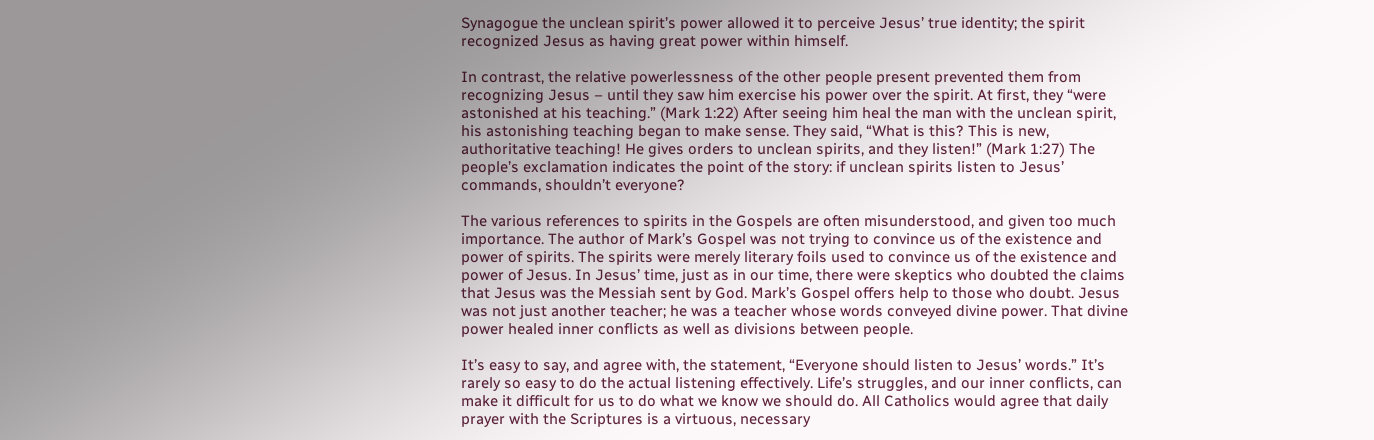Synagogue the unclean spirit’s power allowed it to perceive Jesus’ true identity; the spirit recognized Jesus as having great power within himself.

In contrast, the relative powerlessness of the other people present prevented them from recognizing Jesus – until they saw him exercise his power over the spirit. At first, they “were astonished at his teaching.” (Mark 1:22) After seeing him heal the man with the unclean spirit, his astonishing teaching began to make sense. They said, “What is this? This is new, authoritative teaching! He gives orders to unclean spirits, and they listen!” (Mark 1:27) The people’s exclamation indicates the point of the story: if unclean spirits listen to Jesus’ commands, shouldn’t everyone?

The various references to spirits in the Gospels are often misunderstood, and given too much importance. The author of Mark’s Gospel was not trying to convince us of the existence and power of spirits. The spirits were merely literary foils used to convince us of the existence and power of Jesus. In Jesus’ time, just as in our time, there were skeptics who doubted the claims that Jesus was the Messiah sent by God. Mark’s Gospel offers help to those who doubt. Jesus was not just another teacher; he was a teacher whose words conveyed divine power. That divine power healed inner conflicts as well as divisions between people.

It’s easy to say, and agree with, the statement, “Everyone should listen to Jesus’ words.” It’s rarely so easy to do the actual listening effectively. Life’s struggles, and our inner conflicts, can make it difficult for us to do what we know we should do. All Catholics would agree that daily prayer with the Scriptures is a virtuous, necessary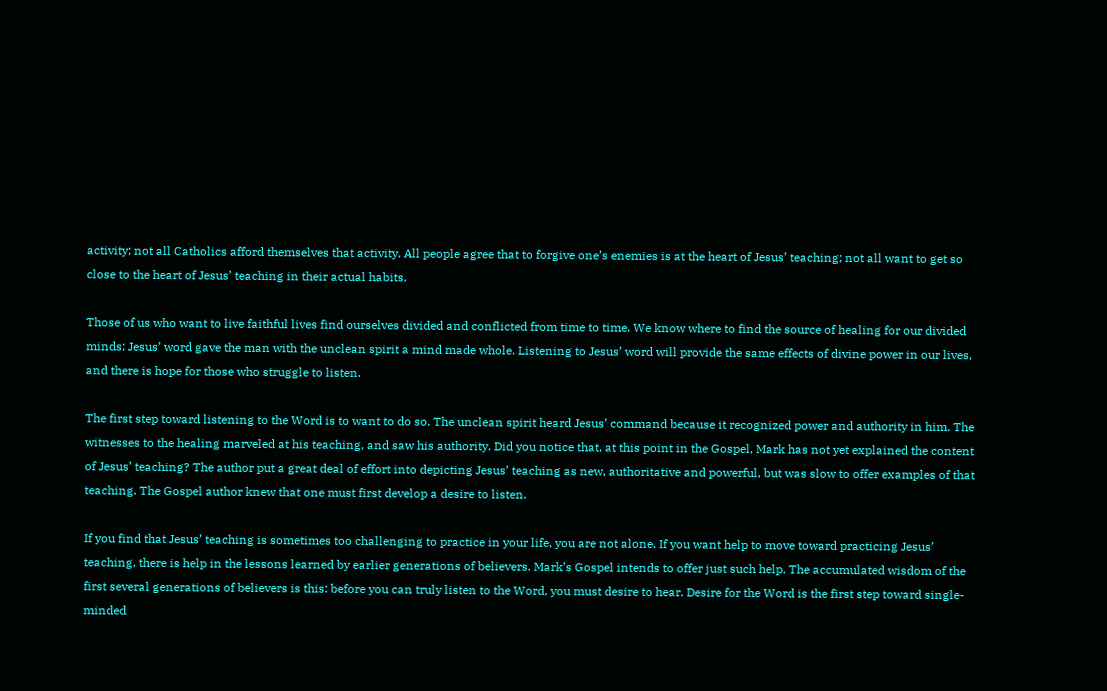activity; not all Catholics afford themselves that activity. All people agree that to forgive one’s enemies is at the heart of Jesus’ teaching; not all want to get so close to the heart of Jesus’ teaching in their actual habits.

Those of us who want to live faithful lives find ourselves divided and conflicted from time to time. We know where to find the source of healing for our divided minds: Jesus’ word gave the man with the unclean spirit a mind made whole. Listening to Jesus’ word will provide the same effects of divine power in our lives, and there is hope for those who struggle to listen.

The first step toward listening to the Word is to want to do so. The unclean spirit heard Jesus’ command because it recognized power and authority in him. The witnesses to the healing marveled at his teaching, and saw his authority. Did you notice that, at this point in the Gospel, Mark has not yet explained the content of Jesus’ teaching? The author put a great deal of effort into depicting Jesus’ teaching as new, authoritative and powerful, but was slow to offer examples of that teaching. The Gospel author knew that one must first develop a desire to listen.

If you find that Jesus’ teaching is sometimes too challenging to practice in your life, you are not alone. If you want help to move toward practicing Jesus’ teaching, there is help in the lessons learned by earlier generations of believers. Mark’s Gospel intends to offer just such help. The accumulated wisdom of the first several generations of believers is this: before you can truly listen to the Word, you must desire to hear. Desire for the Word is the first step toward single-minded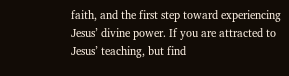faith, and the first step toward experiencing Jesus’ divine power. If you are attracted to Jesus’ teaching, but find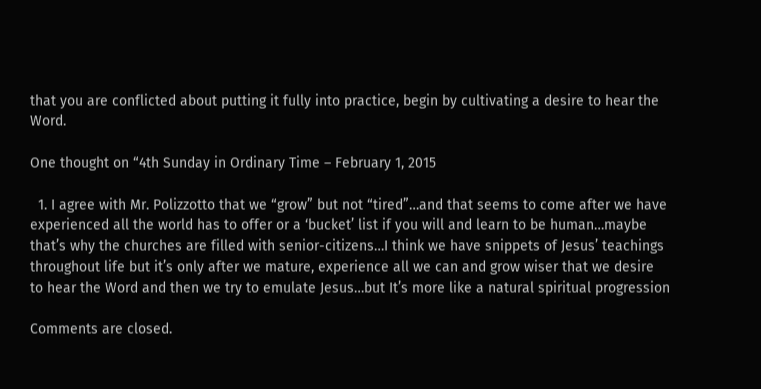that you are conflicted about putting it fully into practice, begin by cultivating a desire to hear the Word.

One thought on “4th Sunday in Ordinary Time – February 1, 2015

  1. I agree with Mr. Polizzotto that we “grow” but not “tired”…and that seems to come after we have experienced all the world has to offer or a ‘bucket’ list if you will and learn to be human…maybe that’s why the churches are filled with senior-citizens…I think we have snippets of Jesus’ teachings throughout life but it’s only after we mature, experience all we can and grow wiser that we desire to hear the Word and then we try to emulate Jesus…but It’s more like a natural spiritual progression

Comments are closed.